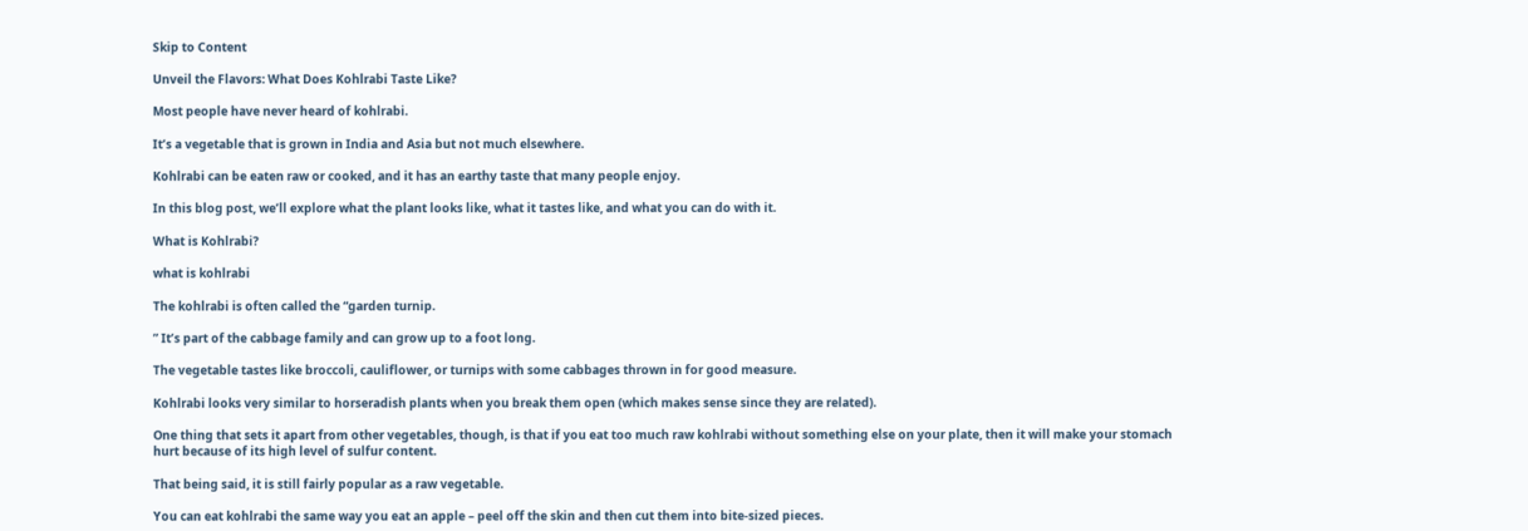Skip to Content

Unveil the Flavors: What Does Kohlrabi Taste Like?

Most people have never heard of kohlrabi.

It’s a vegetable that is grown in India and Asia but not much elsewhere.

Kohlrabi can be eaten raw or cooked, and it has an earthy taste that many people enjoy.

In this blog post, we’ll explore what the plant looks like, what it tastes like, and what you can do with it.

What is Kohlrabi?

what is kohlrabi

The kohlrabi is often called the “garden turnip.

” It’s part of the cabbage family and can grow up to a foot long.

The vegetable tastes like broccoli, cauliflower, or turnips with some cabbages thrown in for good measure.

Kohlrabi looks very similar to horseradish plants when you break them open (which makes sense since they are related).

One thing that sets it apart from other vegetables, though, is that if you eat too much raw kohlrabi without something else on your plate, then it will make your stomach hurt because of its high level of sulfur content.

That being said, it is still fairly popular as a raw vegetable.

You can eat kohlrabi the same way you eat an apple – peel off the skin and then cut them into bite-sized pieces.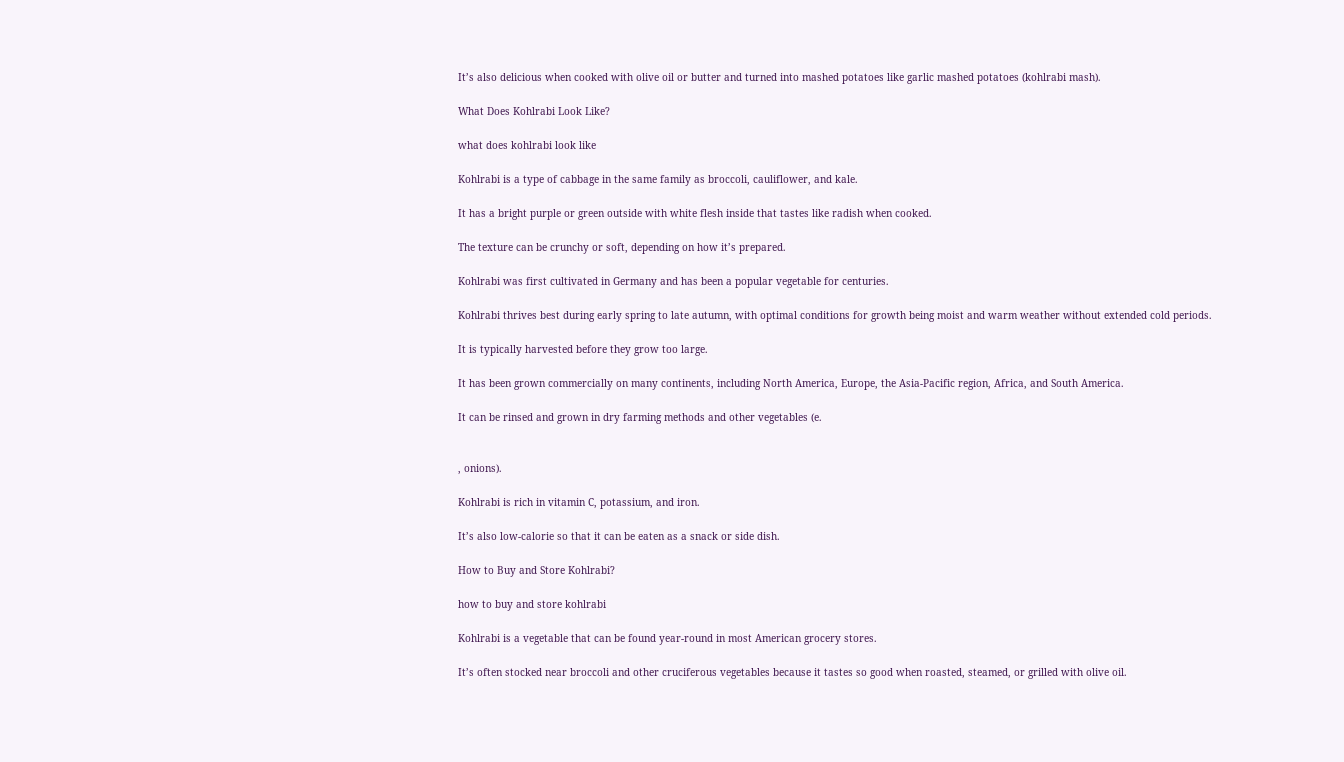It’s also delicious when cooked with olive oil or butter and turned into mashed potatoes like garlic mashed potatoes (kohlrabi mash).

What Does Kohlrabi Look Like?

what does kohlrabi look like

Kohlrabi is a type of cabbage in the same family as broccoli, cauliflower, and kale.

It has a bright purple or green outside with white flesh inside that tastes like radish when cooked.

The texture can be crunchy or soft, depending on how it’s prepared.

Kohlrabi was first cultivated in Germany and has been a popular vegetable for centuries.

Kohlrabi thrives best during early spring to late autumn, with optimal conditions for growth being moist and warm weather without extended cold periods.

It is typically harvested before they grow too large.

It has been grown commercially on many continents, including North America, Europe, the Asia-Pacific region, Africa, and South America.

It can be rinsed and grown in dry farming methods and other vegetables (e.


, onions).

Kohlrabi is rich in vitamin C, potassium, and iron.

It’s also low-calorie so that it can be eaten as a snack or side dish.

How to Buy and Store Kohlrabi?

how to buy and store kohlrabi

Kohlrabi is a vegetable that can be found year-round in most American grocery stores.

It’s often stocked near broccoli and other cruciferous vegetables because it tastes so good when roasted, steamed, or grilled with olive oil.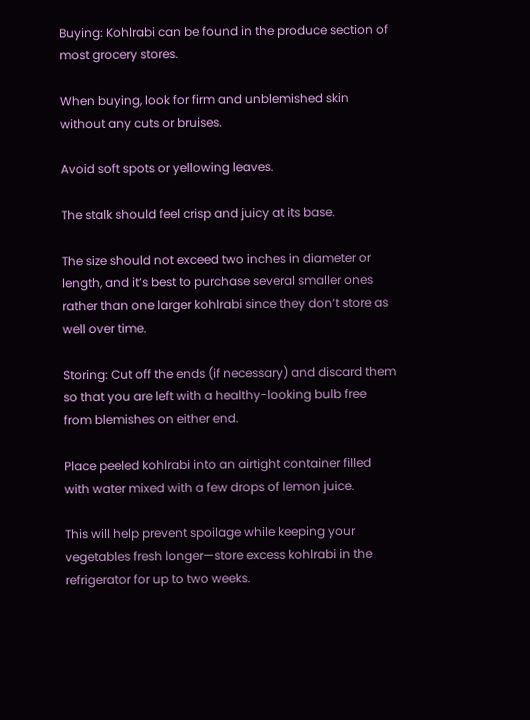Buying: Kohlrabi can be found in the produce section of most grocery stores.

When buying, look for firm and unblemished skin without any cuts or bruises.

Avoid soft spots or yellowing leaves.

The stalk should feel crisp and juicy at its base.

The size should not exceed two inches in diameter or length, and it’s best to purchase several smaller ones rather than one larger kohlrabi since they don’t store as well over time.

Storing: Cut off the ends (if necessary) and discard them so that you are left with a healthy-looking bulb free from blemishes on either end.

Place peeled kohlrabi into an airtight container filled with water mixed with a few drops of lemon juice.

This will help prevent spoilage while keeping your vegetables fresh longer—store excess kohlrabi in the refrigerator for up to two weeks.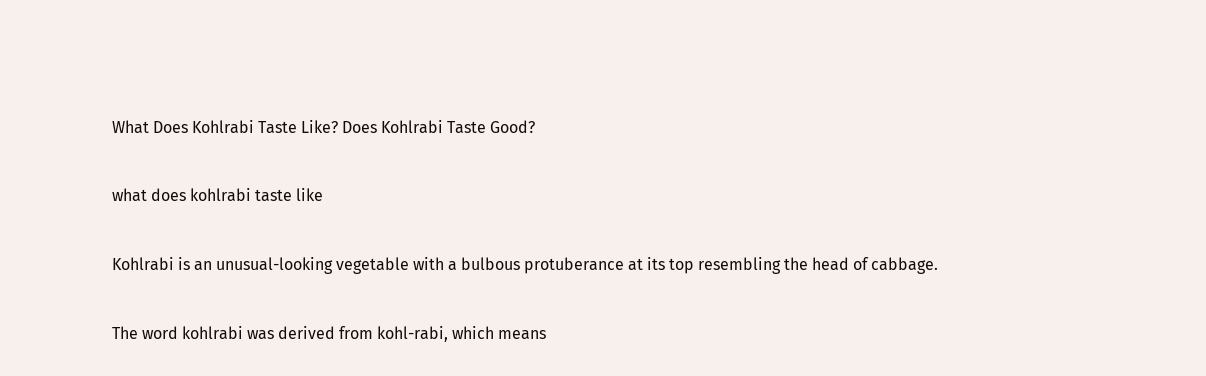What Does Kohlrabi Taste Like? Does Kohlrabi Taste Good?

what does kohlrabi taste like

Kohlrabi is an unusual-looking vegetable with a bulbous protuberance at its top resembling the head of cabbage.

The word kohlrabi was derived from kohl-rabi, which means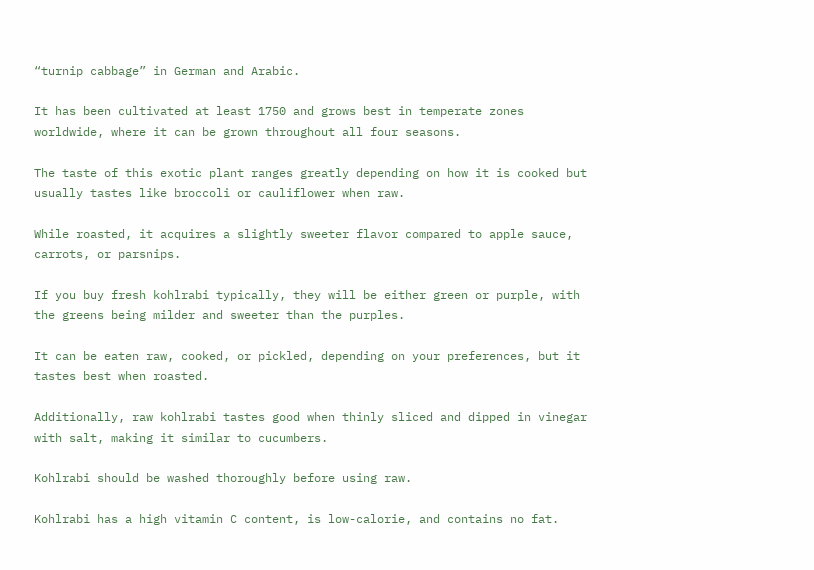“turnip cabbage” in German and Arabic.

It has been cultivated at least 1750 and grows best in temperate zones worldwide, where it can be grown throughout all four seasons.

The taste of this exotic plant ranges greatly depending on how it is cooked but usually tastes like broccoli or cauliflower when raw.

While roasted, it acquires a slightly sweeter flavor compared to apple sauce, carrots, or parsnips.

If you buy fresh kohlrabi typically, they will be either green or purple, with the greens being milder and sweeter than the purples.

It can be eaten raw, cooked, or pickled, depending on your preferences, but it tastes best when roasted.

Additionally, raw kohlrabi tastes good when thinly sliced and dipped in vinegar with salt, making it similar to cucumbers.

Kohlrabi should be washed thoroughly before using raw.

Kohlrabi has a high vitamin C content, is low-calorie, and contains no fat.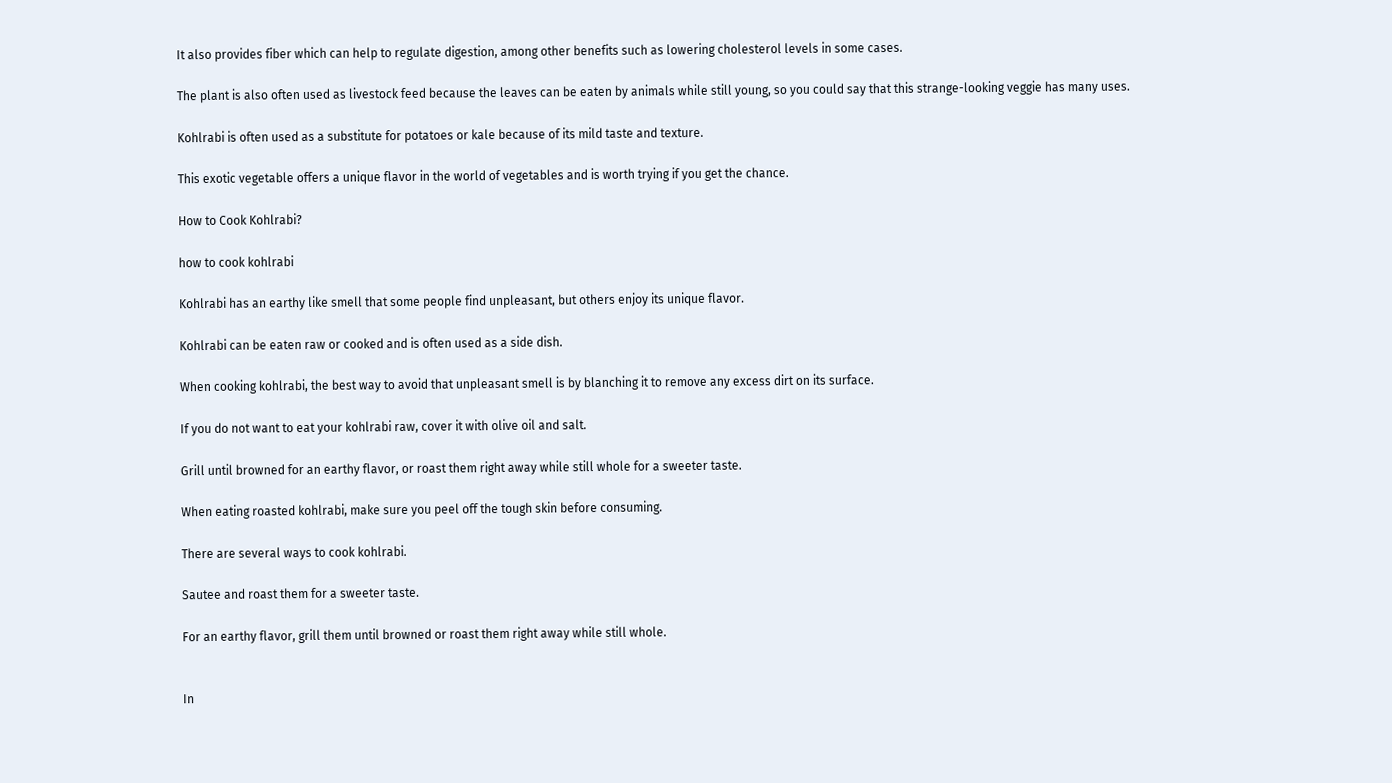It also provides fiber which can help to regulate digestion, among other benefits such as lowering cholesterol levels in some cases.

The plant is also often used as livestock feed because the leaves can be eaten by animals while still young, so you could say that this strange-looking veggie has many uses.

Kohlrabi is often used as a substitute for potatoes or kale because of its mild taste and texture.

This exotic vegetable offers a unique flavor in the world of vegetables and is worth trying if you get the chance.

How to Cook Kohlrabi?

how to cook kohlrabi

Kohlrabi has an earthy like smell that some people find unpleasant, but others enjoy its unique flavor.

Kohlrabi can be eaten raw or cooked and is often used as a side dish.

When cooking kohlrabi, the best way to avoid that unpleasant smell is by blanching it to remove any excess dirt on its surface.

If you do not want to eat your kohlrabi raw, cover it with olive oil and salt.

Grill until browned for an earthy flavor, or roast them right away while still whole for a sweeter taste.

When eating roasted kohlrabi, make sure you peel off the tough skin before consuming.

There are several ways to cook kohlrabi.

Sautee and roast them for a sweeter taste.

For an earthy flavor, grill them until browned or roast them right away while still whole.


In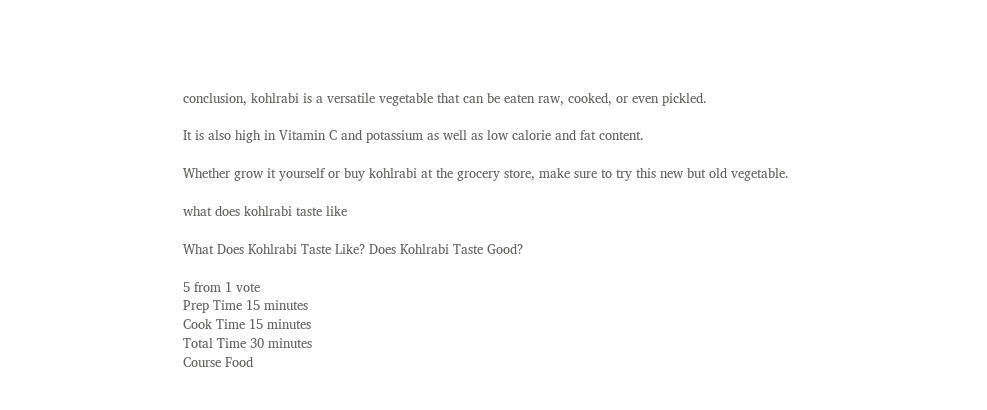conclusion, kohlrabi is a versatile vegetable that can be eaten raw, cooked, or even pickled.

It is also high in Vitamin C and potassium as well as low calorie and fat content.

Whether grow it yourself or buy kohlrabi at the grocery store, make sure to try this new but old vegetable.

what does kohlrabi taste like

What Does Kohlrabi Taste Like? Does Kohlrabi Taste Good?

5 from 1 vote
Prep Time 15 minutes
Cook Time 15 minutes
Total Time 30 minutes
Course Food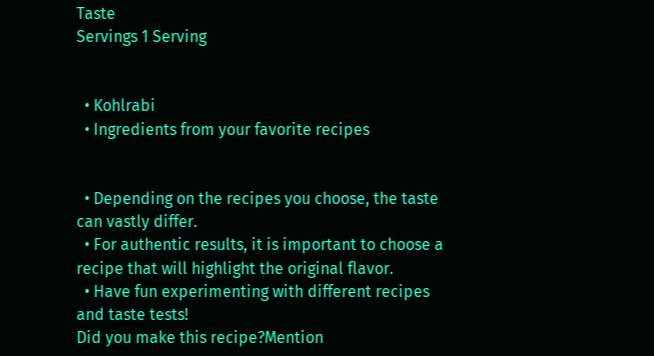Taste
Servings 1 Serving


  • Kohlrabi
  • Ingredients from your favorite recipes


  • Depending on the recipes you choose, the taste can vastly differ.
  • For authentic results, it is important to choose a recipe that will highlight the original flavor.
  • Have fun experimenting with different recipes and taste tests!
Did you make this recipe?Mention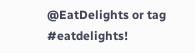@EatDelights or tag #eatdelights!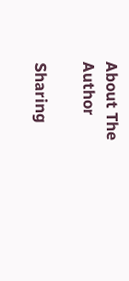About The Author

Sharing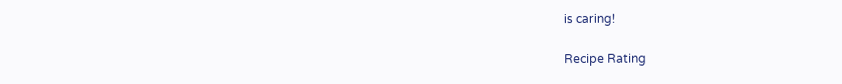is caring!

Recipe Rating